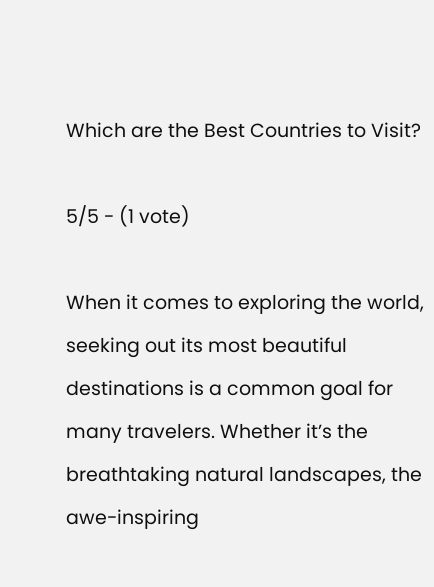Which are the Best Countries to Visit?

5/5 - (1 vote)

When it comes to exploring the world, seeking out its most beautiful destinations is a common goal for many travelers. Whether it’s the breathtaking natural landscapes, the awe-inspiring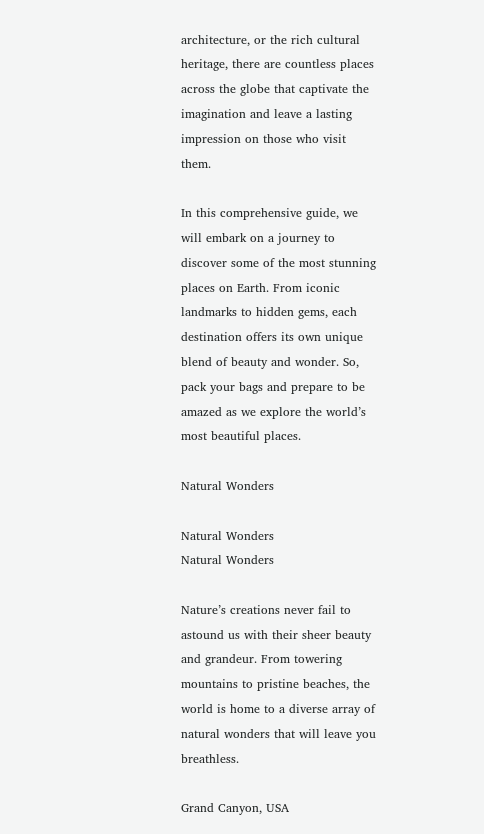architecture, or the rich cultural heritage, there are countless places across the globe that captivate the imagination and leave a lasting impression on those who visit them.

In this comprehensive guide, we will embark on a journey to discover some of the most stunning places on Earth. From iconic landmarks to hidden gems, each destination offers its own unique blend of beauty and wonder. So, pack your bags and prepare to be amazed as we explore the world’s most beautiful places.

Natural Wonders

Natural Wonders
Natural Wonders

Nature’s creations never fail to astound us with their sheer beauty and grandeur. From towering mountains to pristine beaches, the world is home to a diverse array of natural wonders that will leave you breathless.

Grand Canyon, USA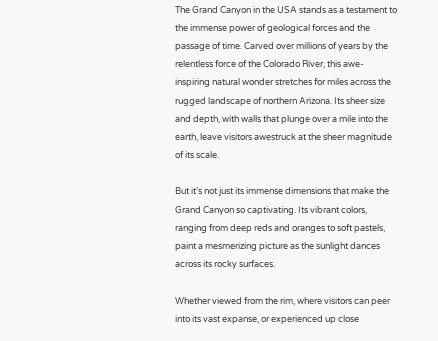The Grand Canyon in the USA stands as a testament to the immense power of geological forces and the passage of time. Carved over millions of years by the relentless force of the Colorado River, this awe-inspiring natural wonder stretches for miles across the rugged landscape of northern Arizona. Its sheer size and depth, with walls that plunge over a mile into the earth, leave visitors awestruck at the sheer magnitude of its scale.

But it’s not just its immense dimensions that make the Grand Canyon so captivating. Its vibrant colors, ranging from deep reds and oranges to soft pastels, paint a mesmerizing picture as the sunlight dances across its rocky surfaces.

Whether viewed from the rim, where visitors can peer into its vast expanse, or experienced up close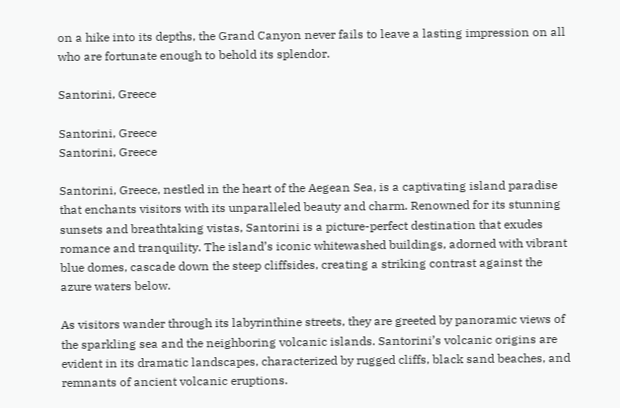on a hike into its depths, the Grand Canyon never fails to leave a lasting impression on all who are fortunate enough to behold its splendor.

Santorini, Greece

Santorini, Greece
Santorini, Greece

Santorini, Greece, nestled in the heart of the Aegean Sea, is a captivating island paradise that enchants visitors with its unparalleled beauty and charm. Renowned for its stunning sunsets and breathtaking vistas, Santorini is a picture-perfect destination that exudes romance and tranquility. The island’s iconic whitewashed buildings, adorned with vibrant blue domes, cascade down the steep cliffsides, creating a striking contrast against the azure waters below.

As visitors wander through its labyrinthine streets, they are greeted by panoramic views of the sparkling sea and the neighboring volcanic islands. Santorini’s volcanic origins are evident in its dramatic landscapes, characterized by rugged cliffs, black sand beaches, and remnants of ancient volcanic eruptions.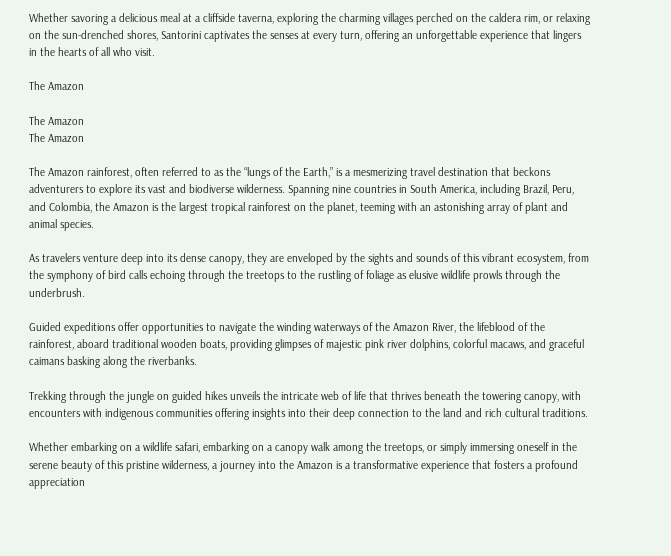Whether savoring a delicious meal at a cliffside taverna, exploring the charming villages perched on the caldera rim, or relaxing on the sun-drenched shores, Santorini captivates the senses at every turn, offering an unforgettable experience that lingers in the hearts of all who visit.

The Amazon

The Amazon
The Amazon

The Amazon rainforest, often referred to as the “lungs of the Earth,” is a mesmerizing travel destination that beckons adventurers to explore its vast and biodiverse wilderness. Spanning nine countries in South America, including Brazil, Peru, and Colombia, the Amazon is the largest tropical rainforest on the planet, teeming with an astonishing array of plant and animal species.

As travelers venture deep into its dense canopy, they are enveloped by the sights and sounds of this vibrant ecosystem, from the symphony of bird calls echoing through the treetops to the rustling of foliage as elusive wildlife prowls through the underbrush.

Guided expeditions offer opportunities to navigate the winding waterways of the Amazon River, the lifeblood of the rainforest, aboard traditional wooden boats, providing glimpses of majestic pink river dolphins, colorful macaws, and graceful caimans basking along the riverbanks.

Trekking through the jungle on guided hikes unveils the intricate web of life that thrives beneath the towering canopy, with encounters with indigenous communities offering insights into their deep connection to the land and rich cultural traditions.

Whether embarking on a wildlife safari, embarking on a canopy walk among the treetops, or simply immersing oneself in the serene beauty of this pristine wilderness, a journey into the Amazon is a transformative experience that fosters a profound appreciation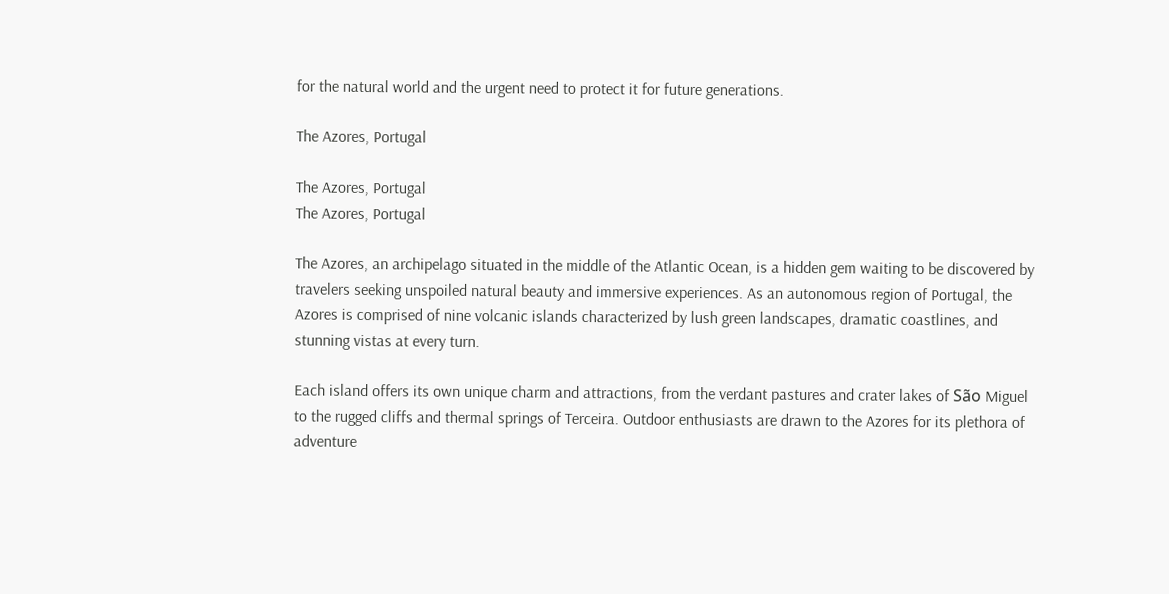for the natural world and the urgent need to protect it for future generations.

The Azores, Portugal

The Azores, Portugal
The Azores, Portugal

The Azores, an archipelago situated in the middle of the Atlantic Ocean, is a hidden gem waiting to be discovered by travelers seeking unspoiled natural beauty and immersive experiences. As an autonomous region of Portugal, the Azores is comprised of nine volcanic islands characterized by lush green landscapes, dramatic coastlines, and stunning vistas at every turn.

Each island offers its own unique charm and attractions, from the verdant pastures and crater lakes of São Miguel to the rugged cliffs and thermal springs of Terceira. Outdoor enthusiasts are drawn to the Azores for its plethora of adventure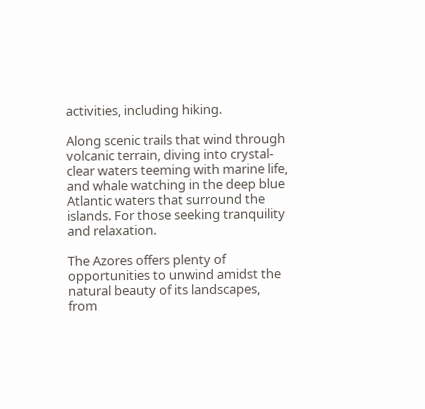activities, including hiking.

Along scenic trails that wind through volcanic terrain, diving into crystal-clear waters teeming with marine life, and whale watching in the deep blue Atlantic waters that surround the islands. For those seeking tranquility and relaxation.

The Azores offers plenty of opportunities to unwind amidst the natural beauty of its landscapes, from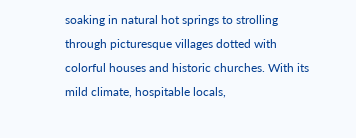soaking in natural hot springs to strolling through picturesque villages dotted with colorful houses and historic churches. With its mild climate, hospitable locals,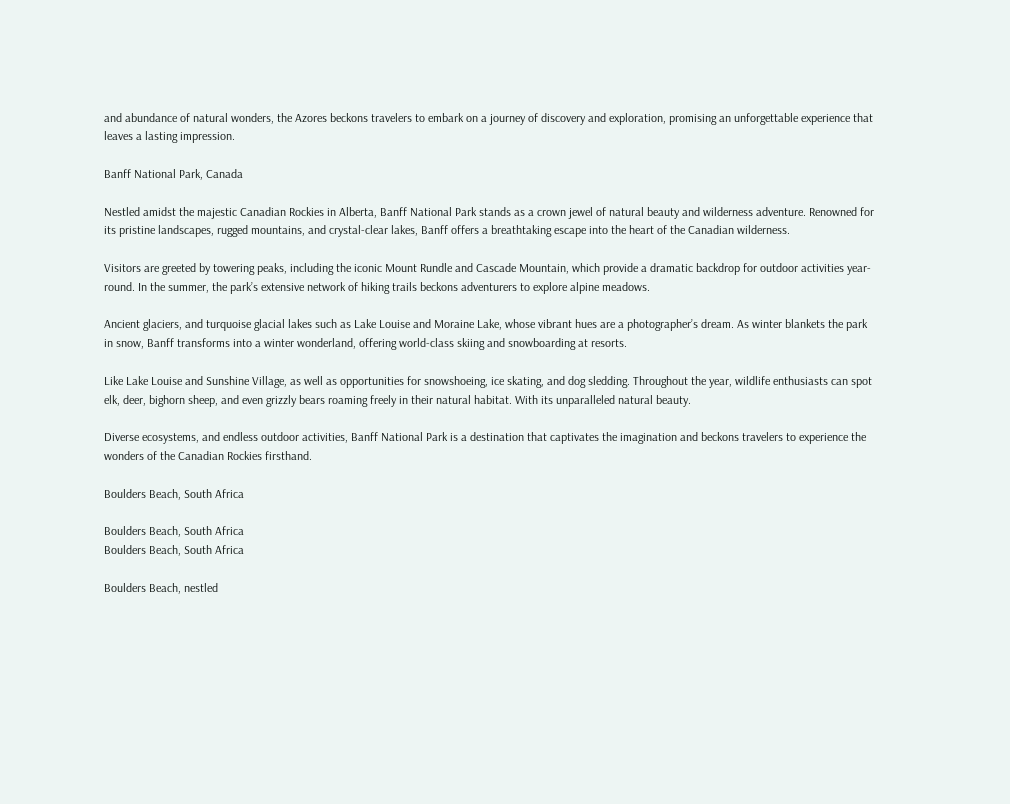and abundance of natural wonders, the Azores beckons travelers to embark on a journey of discovery and exploration, promising an unforgettable experience that leaves a lasting impression.

Banff National Park, Canada

Nestled amidst the majestic Canadian Rockies in Alberta, Banff National Park stands as a crown jewel of natural beauty and wilderness adventure. Renowned for its pristine landscapes, rugged mountains, and crystal-clear lakes, Banff offers a breathtaking escape into the heart of the Canadian wilderness.

Visitors are greeted by towering peaks, including the iconic Mount Rundle and Cascade Mountain, which provide a dramatic backdrop for outdoor activities year-round. In the summer, the park’s extensive network of hiking trails beckons adventurers to explore alpine meadows.

Ancient glaciers, and turquoise glacial lakes such as Lake Louise and Moraine Lake, whose vibrant hues are a photographer’s dream. As winter blankets the park in snow, Banff transforms into a winter wonderland, offering world-class skiing and snowboarding at resorts.

Like Lake Louise and Sunshine Village, as well as opportunities for snowshoeing, ice skating, and dog sledding. Throughout the year, wildlife enthusiasts can spot elk, deer, bighorn sheep, and even grizzly bears roaming freely in their natural habitat. With its unparalleled natural beauty.

Diverse ecosystems, and endless outdoor activities, Banff National Park is a destination that captivates the imagination and beckons travelers to experience the wonders of the Canadian Rockies firsthand.

Boulders Beach, South Africa

Boulders Beach, South Africa
Boulders Beach, South Africa

Boulders Beach, nestled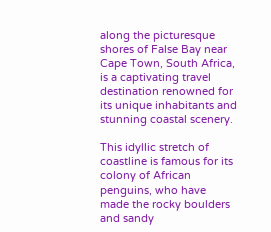along the picturesque shores of False Bay near Cape Town, South Africa, is a captivating travel destination renowned for its unique inhabitants and stunning coastal scenery.

This idyllic stretch of coastline is famous for its colony of African penguins, who have made the rocky boulders and sandy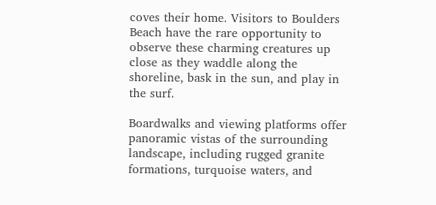coves their home. Visitors to Boulders Beach have the rare opportunity to observe these charming creatures up close as they waddle along the shoreline, bask in the sun, and play in the surf.

Boardwalks and viewing platforms offer panoramic vistas of the surrounding landscape, including rugged granite formations, turquoise waters, and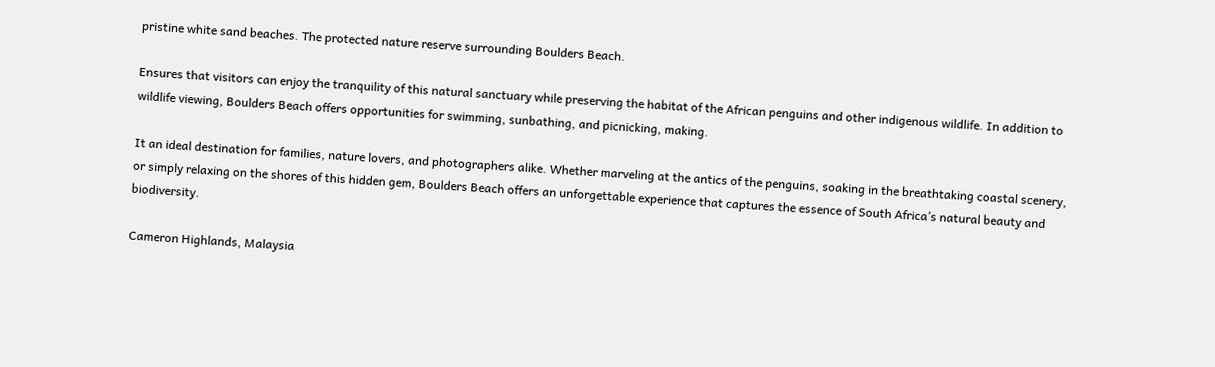pristine white sand beaches. The protected nature reserve surrounding Boulders Beach.

Ensures that visitors can enjoy the tranquility of this natural sanctuary while preserving the habitat of the African penguins and other indigenous wildlife. In addition to wildlife viewing, Boulders Beach offers opportunities for swimming, sunbathing, and picnicking, making.

It an ideal destination for families, nature lovers, and photographers alike. Whether marveling at the antics of the penguins, soaking in the breathtaking coastal scenery, or simply relaxing on the shores of this hidden gem, Boulders Beach offers an unforgettable experience that captures the essence of South Africa’s natural beauty and biodiversity.

Cameron Highlands, Malaysia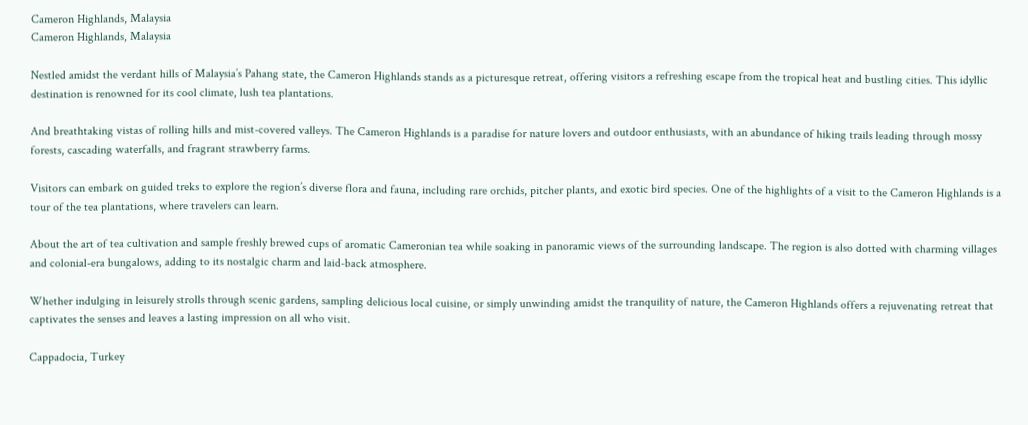Cameron Highlands, Malaysia
Cameron Highlands, Malaysia

Nestled amidst the verdant hills of Malaysia’s Pahang state, the Cameron Highlands stands as a picturesque retreat, offering visitors a refreshing escape from the tropical heat and bustling cities. This idyllic destination is renowned for its cool climate, lush tea plantations.

And breathtaking vistas of rolling hills and mist-covered valleys. The Cameron Highlands is a paradise for nature lovers and outdoor enthusiasts, with an abundance of hiking trails leading through mossy forests, cascading waterfalls, and fragrant strawberry farms.

Visitors can embark on guided treks to explore the region’s diverse flora and fauna, including rare orchids, pitcher plants, and exotic bird species. One of the highlights of a visit to the Cameron Highlands is a tour of the tea plantations, where travelers can learn.

About the art of tea cultivation and sample freshly brewed cups of aromatic Cameronian tea while soaking in panoramic views of the surrounding landscape. The region is also dotted with charming villages and colonial-era bungalows, adding to its nostalgic charm and laid-back atmosphere.

Whether indulging in leisurely strolls through scenic gardens, sampling delicious local cuisine, or simply unwinding amidst the tranquility of nature, the Cameron Highlands offers a rejuvenating retreat that captivates the senses and leaves a lasting impression on all who visit.

Cappadocia, Turkey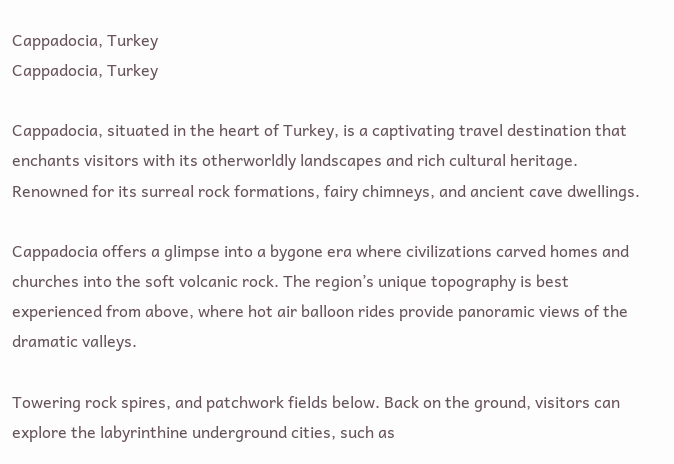Cappadocia, Turkey
Cappadocia, Turkey

Cappadocia, situated in the heart of Turkey, is a captivating travel destination that enchants visitors with its otherworldly landscapes and rich cultural heritage. Renowned for its surreal rock formations, fairy chimneys, and ancient cave dwellings.

Cappadocia offers a glimpse into a bygone era where civilizations carved homes and churches into the soft volcanic rock. The region’s unique topography is best experienced from above, where hot air balloon rides provide panoramic views of the dramatic valleys.

Towering rock spires, and patchwork fields below. Back on the ground, visitors can explore the labyrinthine underground cities, such as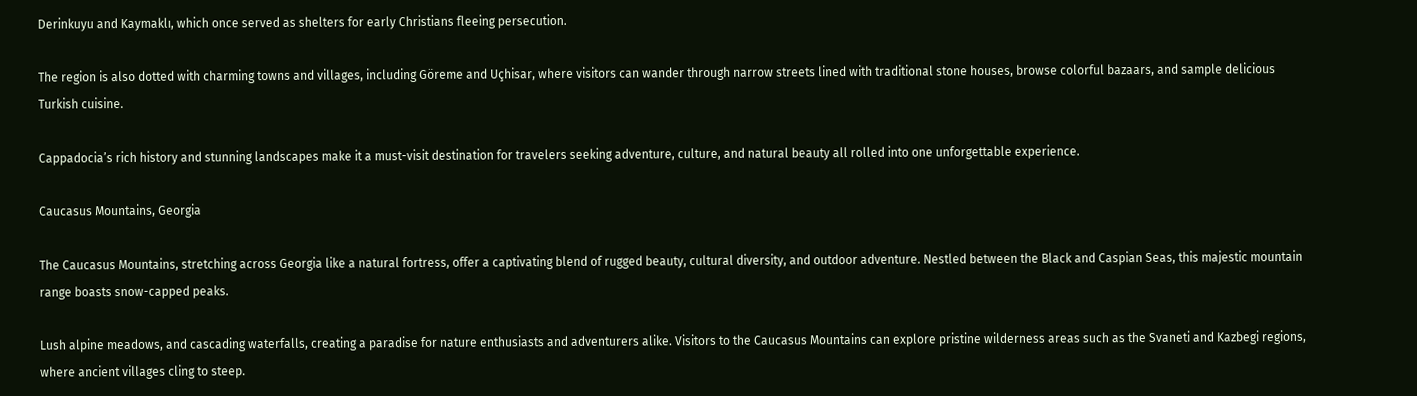Derinkuyu and Kaymaklı, which once served as shelters for early Christians fleeing persecution.

The region is also dotted with charming towns and villages, including Göreme and Uçhisar, where visitors can wander through narrow streets lined with traditional stone houses, browse colorful bazaars, and sample delicious Turkish cuisine.

Cappadocia’s rich history and stunning landscapes make it a must-visit destination for travelers seeking adventure, culture, and natural beauty all rolled into one unforgettable experience.

Caucasus Mountains, Georgia

The Caucasus Mountains, stretching across Georgia like a natural fortress, offer a captivating blend of rugged beauty, cultural diversity, and outdoor adventure. Nestled between the Black and Caspian Seas, this majestic mountain range boasts snow-capped peaks.

Lush alpine meadows, and cascading waterfalls, creating a paradise for nature enthusiasts and adventurers alike. Visitors to the Caucasus Mountains can explore pristine wilderness areas such as the Svaneti and Kazbegi regions, where ancient villages cling to steep.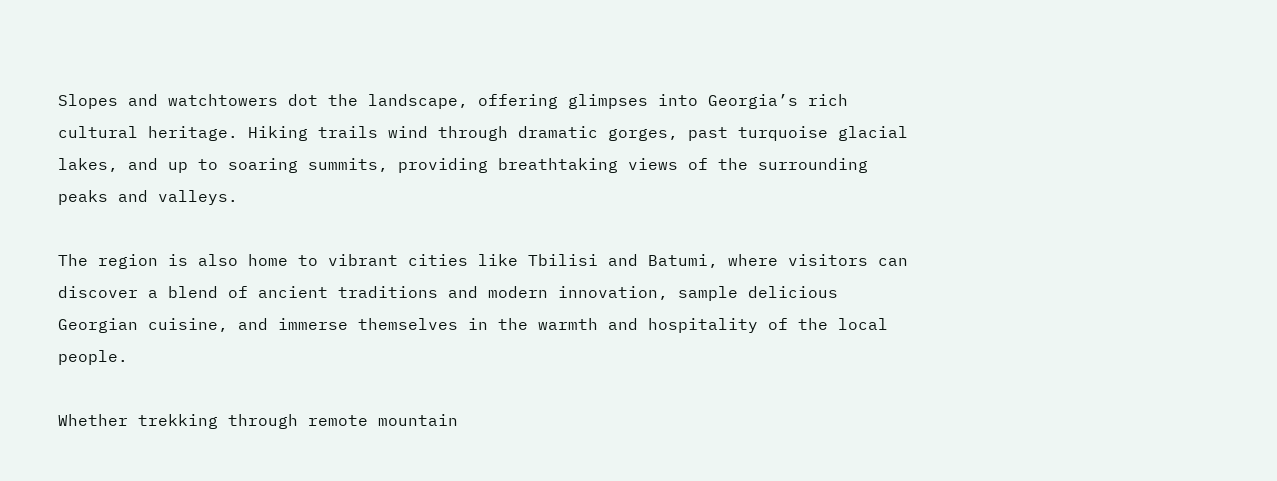Slopes and watchtowers dot the landscape, offering glimpses into Georgia’s rich cultural heritage. Hiking trails wind through dramatic gorges, past turquoise glacial lakes, and up to soaring summits, providing breathtaking views of the surrounding peaks and valleys.

The region is also home to vibrant cities like Tbilisi and Batumi, where visitors can discover a blend of ancient traditions and modern innovation, sample delicious Georgian cuisine, and immerse themselves in the warmth and hospitality of the local people.

Whether trekking through remote mountain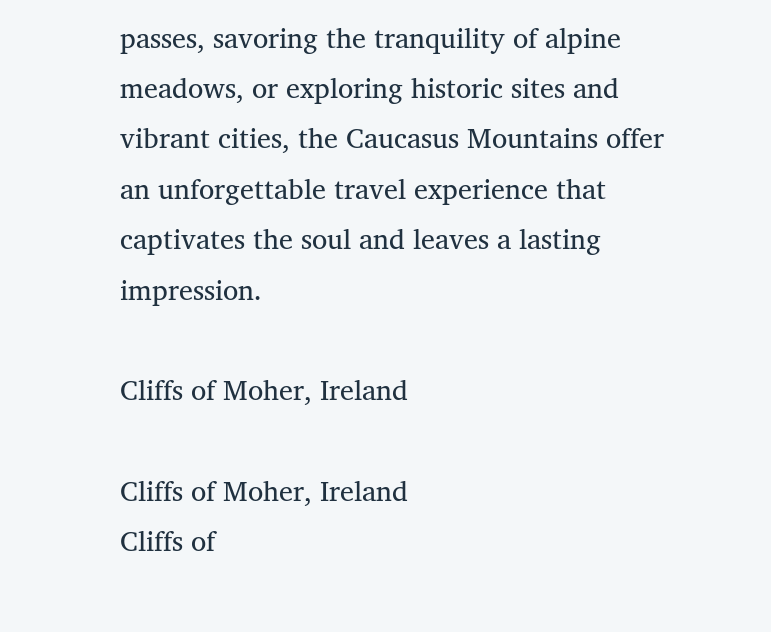passes, savoring the tranquility of alpine meadows, or exploring historic sites and vibrant cities, the Caucasus Mountains offer an unforgettable travel experience that captivates the soul and leaves a lasting impression.

Cliffs of Moher, Ireland

Cliffs of Moher, Ireland
Cliffs of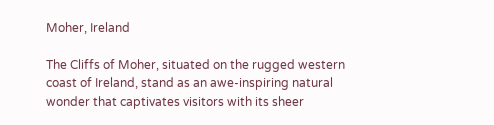Moher, Ireland

The Cliffs of Moher, situated on the rugged western coast of Ireland, stand as an awe-inspiring natural wonder that captivates visitors with its sheer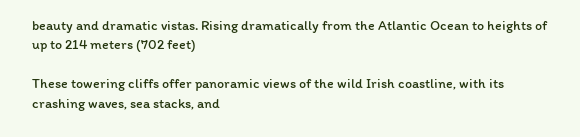beauty and dramatic vistas. Rising dramatically from the Atlantic Ocean to heights of up to 214 meters (702 feet)

These towering cliffs offer panoramic views of the wild Irish coastline, with its crashing waves, sea stacks, and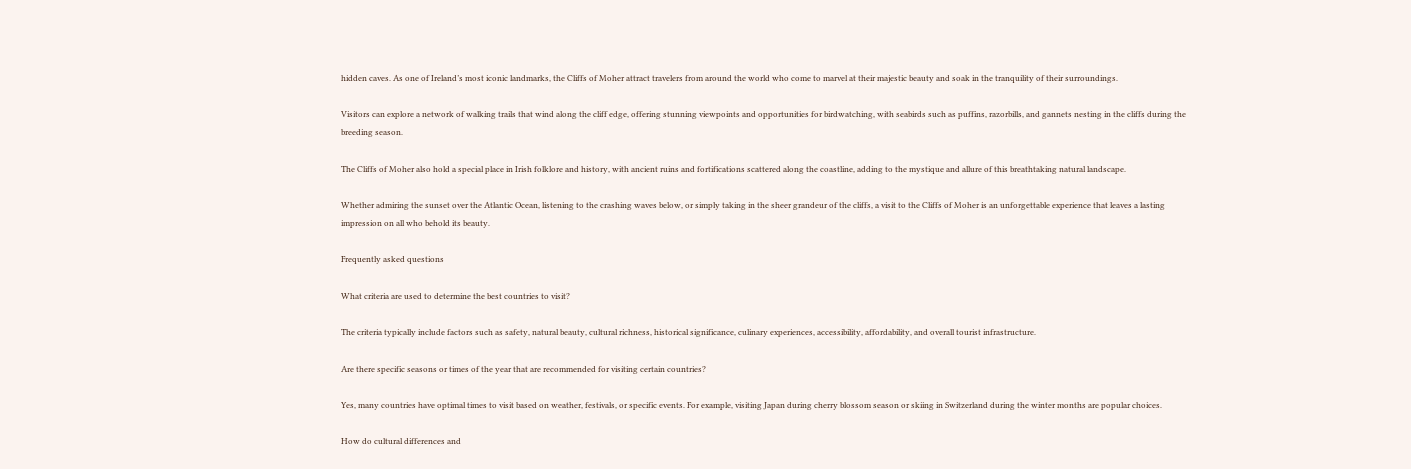hidden caves. As one of Ireland’s most iconic landmarks, the Cliffs of Moher attract travelers from around the world who come to marvel at their majestic beauty and soak in the tranquility of their surroundings.

Visitors can explore a network of walking trails that wind along the cliff edge, offering stunning viewpoints and opportunities for birdwatching, with seabirds such as puffins, razorbills, and gannets nesting in the cliffs during the breeding season.

The Cliffs of Moher also hold a special place in Irish folklore and history, with ancient ruins and fortifications scattered along the coastline, adding to the mystique and allure of this breathtaking natural landscape.

Whether admiring the sunset over the Atlantic Ocean, listening to the crashing waves below, or simply taking in the sheer grandeur of the cliffs, a visit to the Cliffs of Moher is an unforgettable experience that leaves a lasting impression on all who behold its beauty.

Frequently asked questions

What criteria are used to determine the best countries to visit?

The criteria typically include factors such as safety, natural beauty, cultural richness, historical significance, culinary experiences, accessibility, affordability, and overall tourist infrastructure.

Are there specific seasons or times of the year that are recommended for visiting certain countries?

Yes, many countries have optimal times to visit based on weather, festivals, or specific events. For example, visiting Japan during cherry blossom season or skiing in Switzerland during the winter months are popular choices.

How do cultural differences and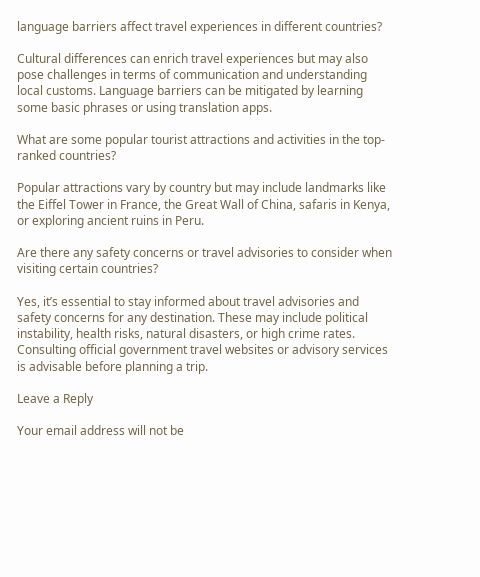language barriers affect travel experiences in different countries?

Cultural differences can enrich travel experiences but may also pose challenges in terms of communication and understanding local customs. Language barriers can be mitigated by learning some basic phrases or using translation apps.

What are some popular tourist attractions and activities in the top-ranked countries?

Popular attractions vary by country but may include landmarks like the Eiffel Tower in France, the Great Wall of China, safaris in Kenya, or exploring ancient ruins in Peru.

Are there any safety concerns or travel advisories to consider when visiting certain countries?

Yes, it’s essential to stay informed about travel advisories and safety concerns for any destination. These may include political instability, health risks, natural disasters, or high crime rates. Consulting official government travel websites or advisory services is advisable before planning a trip.

Leave a Reply

Your email address will not be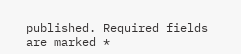published. Required fields are marked *